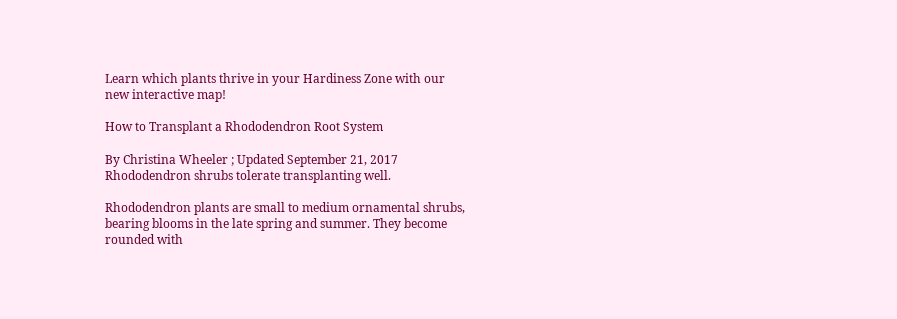Learn which plants thrive in your Hardiness Zone with our new interactive map!

How to Transplant a Rhododendron Root System

By Christina Wheeler ; Updated September 21, 2017
Rhododendron shrubs tolerate transplanting well.

Rhododendron plants are small to medium ornamental shrubs, bearing blooms in the late spring and summer. They become rounded with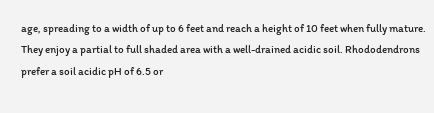age, spreading to a width of up to 6 feet and reach a height of 10 feet when fully mature. They enjoy a partial to full shaded area with a well-drained acidic soil. Rhododendrons prefer a soil acidic pH of 6.5 or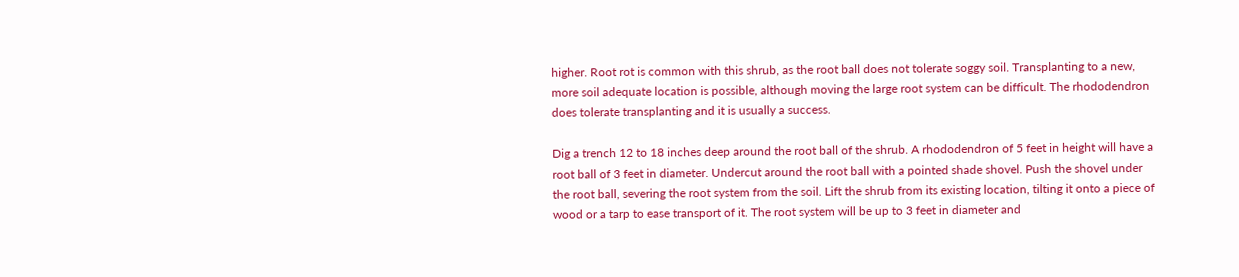higher. Root rot is common with this shrub, as the root ball does not tolerate soggy soil. Transplanting to a new, more soil adequate location is possible, although moving the large root system can be difficult. The rhododendron does tolerate transplanting and it is usually a success.

Dig a trench 12 to 18 inches deep around the root ball of the shrub. A rhododendron of 5 feet in height will have a root ball of 3 feet in diameter. Undercut around the root ball with a pointed shade shovel. Push the shovel under the root ball, severing the root system from the soil. Lift the shrub from its existing location, tilting it onto a piece of wood or a tarp to ease transport of it. The root system will be up to 3 feet in diameter and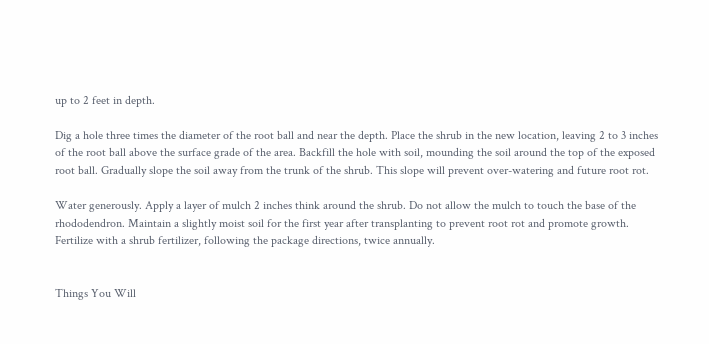up to 2 feet in depth.

Dig a hole three times the diameter of the root ball and near the depth. Place the shrub in the new location, leaving 2 to 3 inches of the root ball above the surface grade of the area. Backfill the hole with soil, mounding the soil around the top of the exposed root ball. Gradually slope the soil away from the trunk of the shrub. This slope will prevent over-watering and future root rot.

Water generously. Apply a layer of mulch 2 inches think around the shrub. Do not allow the mulch to touch the base of the rhododendron. Maintain a slightly moist soil for the first year after transplanting to prevent root rot and promote growth. Fertilize with a shrub fertilizer, following the package directions, twice annually.


Things You Will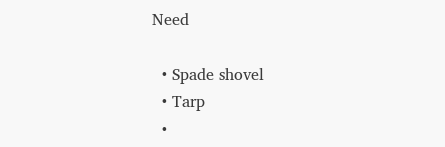Need

  • Spade shovel
  • Tarp
  •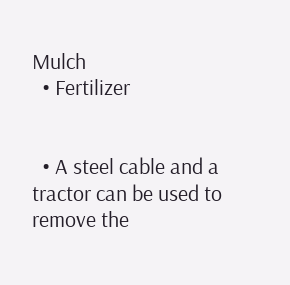Mulch
  • Fertilizer


  • A steel cable and a tractor can be used to remove the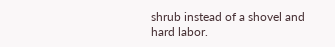shrub instead of a shovel and hard labor.